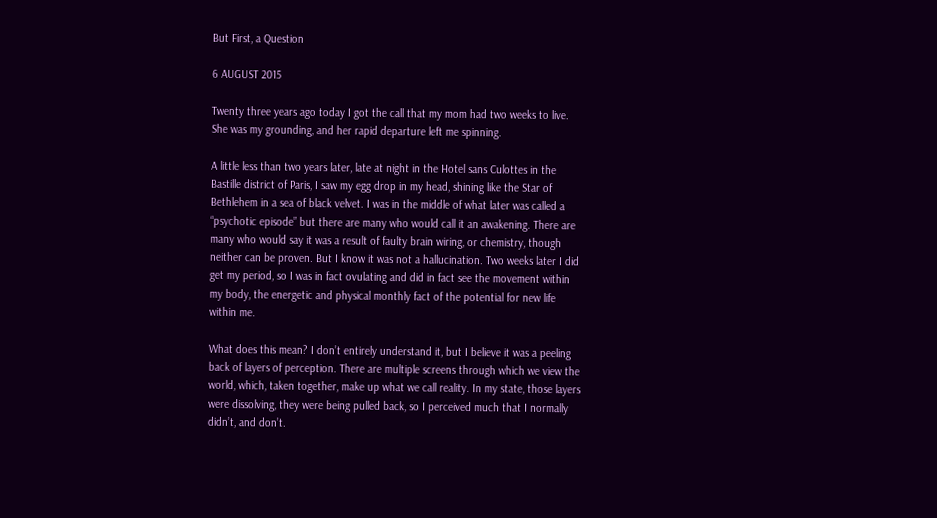But First, a Question

6 AUGUST 2015

Twenty three years ago today I got the call that my mom had two weeks to live. She was my grounding, and her rapid departure left me spinning.

A little less than two years later, late at night in the Hotel sans Culottes in the Bastille district of Paris, I saw my egg drop in my head, shining like the Star of Bethlehem in a sea of black velvet. I was in the middle of what later was called a “psychotic episode” but there are many who would call it an awakening. There are many who would say it was a result of faulty brain wiring, or chemistry, though neither can be proven. But I know it was not a hallucination. Two weeks later I did get my period, so I was in fact ovulating and did in fact see the movement within my body, the energetic and physical monthly fact of the potential for new life within me.

What does this mean? I don’t entirely understand it, but I believe it was a peeling back of layers of perception. There are multiple screens through which we view the world, which, taken together, make up what we call reality. In my state, those layers were dissolving, they were being pulled back, so I perceived much that I normally didn’t, and don’t.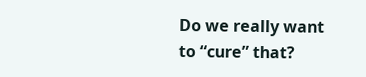Do we really want to “cure” that?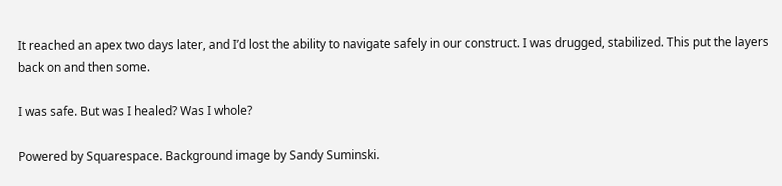It reached an apex two days later, and I’d lost the ability to navigate safely in our construct. I was drugged, stabilized. This put the layers back on and then some.

I was safe. But was I healed? Was I whole?

Powered by Squarespace. Background image by Sandy Suminski.